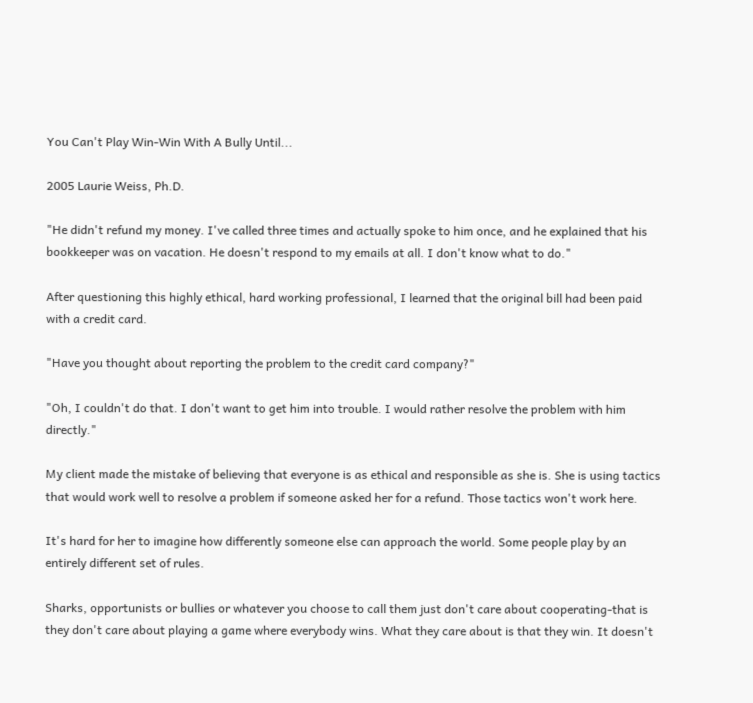You Can't Play Win-Win With A Bully Until...

2005 Laurie Weiss, Ph.D.

"He didn't refund my money. I've called three times and actually spoke to him once, and he explained that his bookkeeper was on vacation. He doesn't respond to my emails at all. I don't know what to do."

After questioning this highly ethical, hard working professional, I learned that the original bill had been paid with a credit card.

"Have you thought about reporting the problem to the credit card company?"

"Oh, I couldn't do that. I don't want to get him into trouble. I would rather resolve the problem with him directly."

My client made the mistake of believing that everyone is as ethical and responsible as she is. She is using tactics that would work well to resolve a problem if someone asked her for a refund. Those tactics won't work here.

It's hard for her to imagine how differently someone else can approach the world. Some people play by an entirely different set of rules.

Sharks, opportunists or bullies or whatever you choose to call them just don't care about cooperating-that is they don't care about playing a game where everybody wins. What they care about is that they win. It doesn't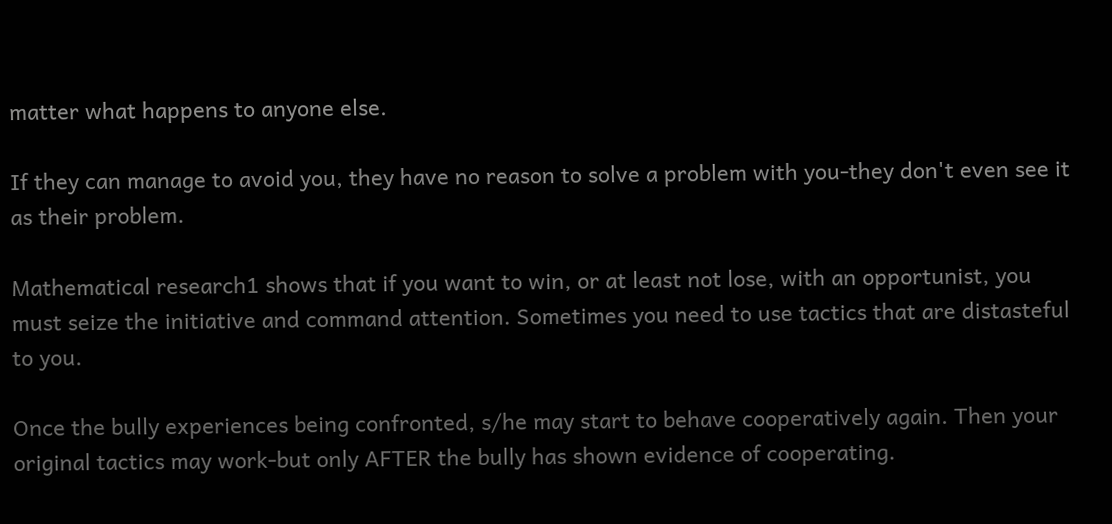matter what happens to anyone else.

If they can manage to avoid you, they have no reason to solve a problem with you-they don't even see it as their problem.

Mathematical research1 shows that if you want to win, or at least not lose, with an opportunist, you must seize the initiative and command attention. Sometimes you need to use tactics that are distasteful to you.

Once the bully experiences being confronted, s/he may start to behave cooperatively again. Then your original tactics may work-but only AFTER the bully has shown evidence of cooperating.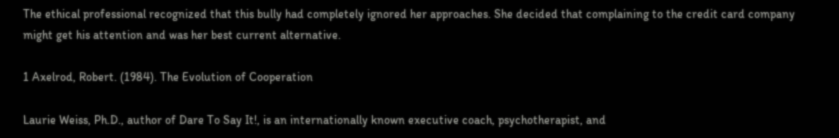The ethical professional recognized that this bully had completely ignored her approaches. She decided that complaining to the credit card company might get his attention and was her best current alternative.

1 Axelrod, Robert. (1984). The Evolution of Cooperation

Laurie Weiss, Ph.D., author of Dare To Say It!, is an internationally known executive coach, psychotherapist, and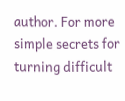author. For more simple secrets for turning difficult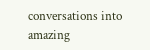conversations into amazing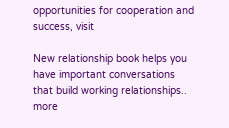opportunities for cooperation and success, visit

New relationship book helps you have important conversations that build working relationships.. more